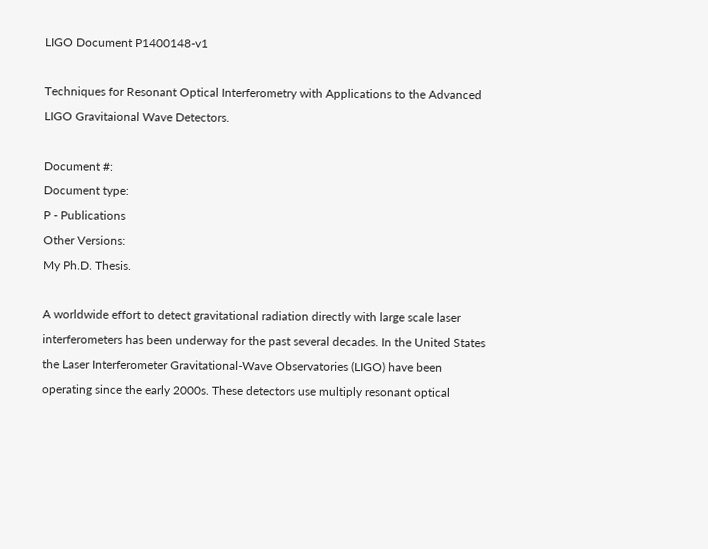LIGO Document P1400148-v1

Techniques for Resonant Optical Interferometry with Applications to the Advanced LIGO Gravitaional Wave Detectors.

Document #:
Document type:
P - Publications
Other Versions:
My Ph.D. Thesis.

A worldwide effort to detect gravitational radiation directly with large scale laser interferometers has been underway for the past several decades. In the United States the Laser Interferometer Gravitational-Wave Observatories (LIGO) have been operating since the early 2000s. These detectors use multiply resonant optical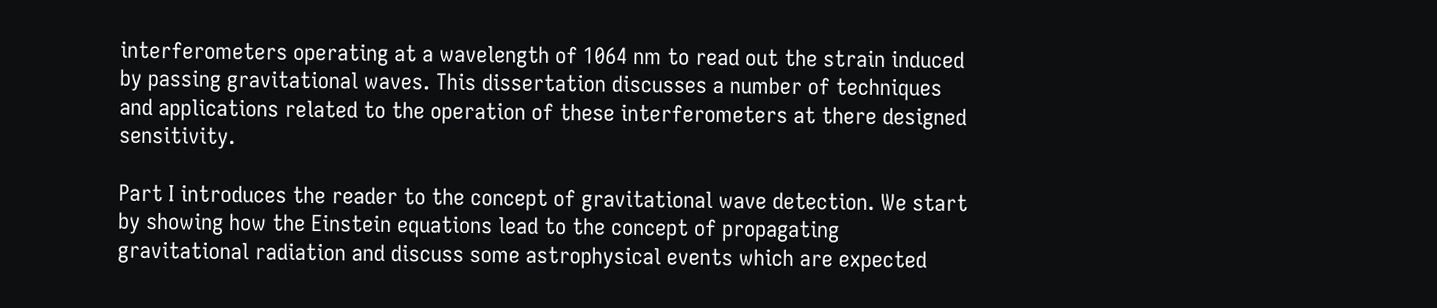interferometers operating at a wavelength of 1064 nm to read out the strain induced by passing gravitational waves. This dissertation discusses a number of techniques and applications related to the operation of these interferometers at there designed sensitivity.

Part I introduces the reader to the concept of gravitational wave detection. We start by showing how the Einstein equations lead to the concept of propagating gravitational radiation and discuss some astrophysical events which are expected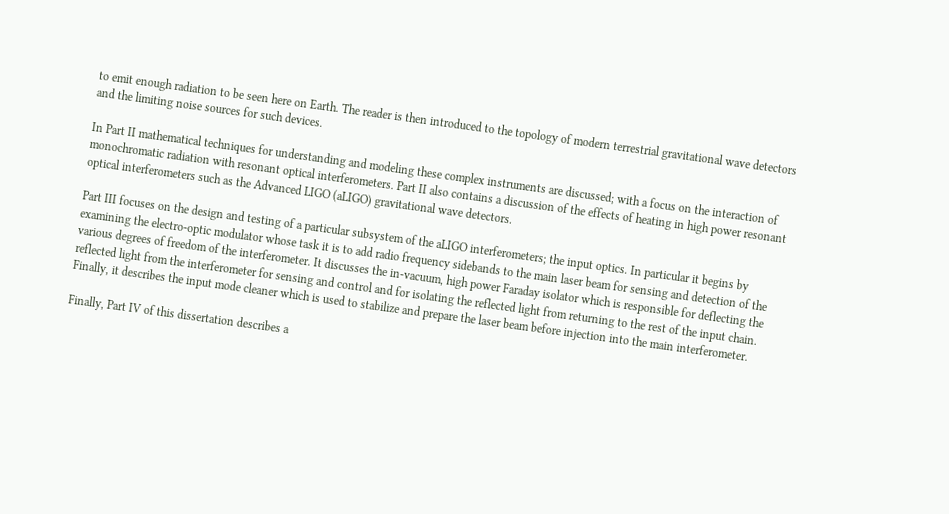to emit enough radiation to be seen here on Earth. The reader is then introduced to the topology of modern terrestrial gravitational wave detectors and the limiting noise sources for such devices.

In Part II mathematical techniques for understanding and modeling these complex instruments are discussed; with a focus on the interaction of monochromatic radiation with resonant optical interferometers. Part II also contains a discussion of the effects of heating in high power resonant optical interferometers such as the Advanced LIGO (aLIGO) gravitational wave detectors.

Part III focuses on the design and testing of a particular subsystem of the aLIGO interferometers; the input optics. In particular it begins by examining the electro-optic modulator whose task it is to add radio frequency sidebands to the main laser beam for sensing and detection of the various degrees of freedom of the interferometer. It discusses the in-vacuum, high power Faraday isolator which is responsible for deflecting the reflected light from the interferometer for sensing and control and for isolating the reflected light from returning to the rest of the input chain. Finally, it describes the input mode cleaner which is used to stabilize and prepare the laser beam before injection into the main interferometer.

Finally, Part IV of this dissertation describes a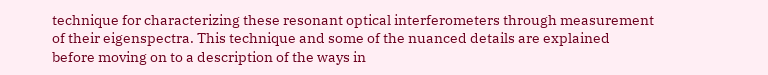technique for characterizing these resonant optical interferometers through measurement of their eigenspectra. This technique and some of the nuanced details are explained before moving on to a description of the ways in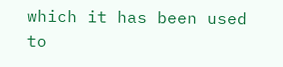which it has been used to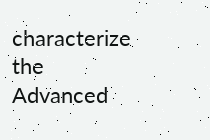characterize the Advanced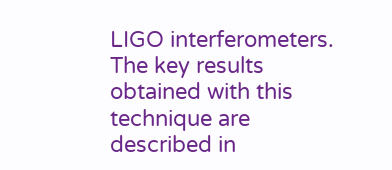LIGO interferometers. The key results obtained with this technique are described in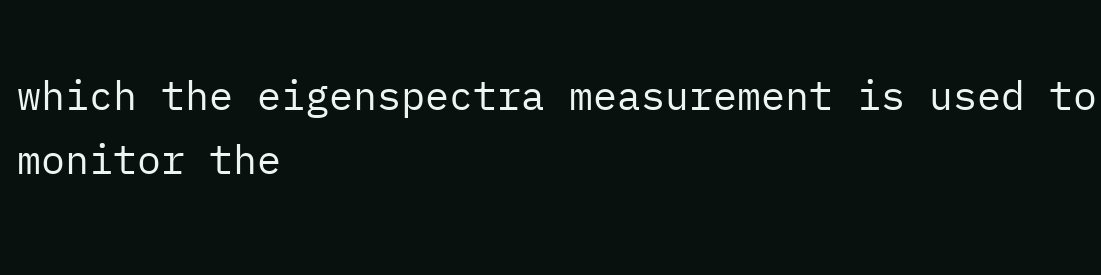which the eigenspectra measurement is used to monitor the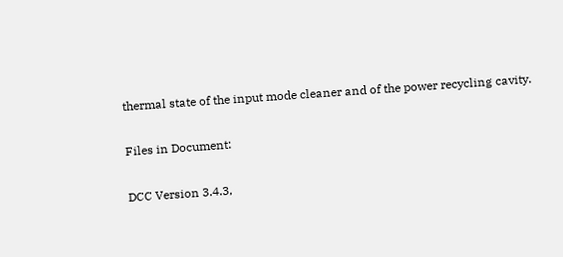thermal state of the input mode cleaner and of the power recycling cavity.

Files in Document:

DCC Version 3.4.3,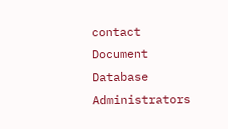contact Document Database Administrators